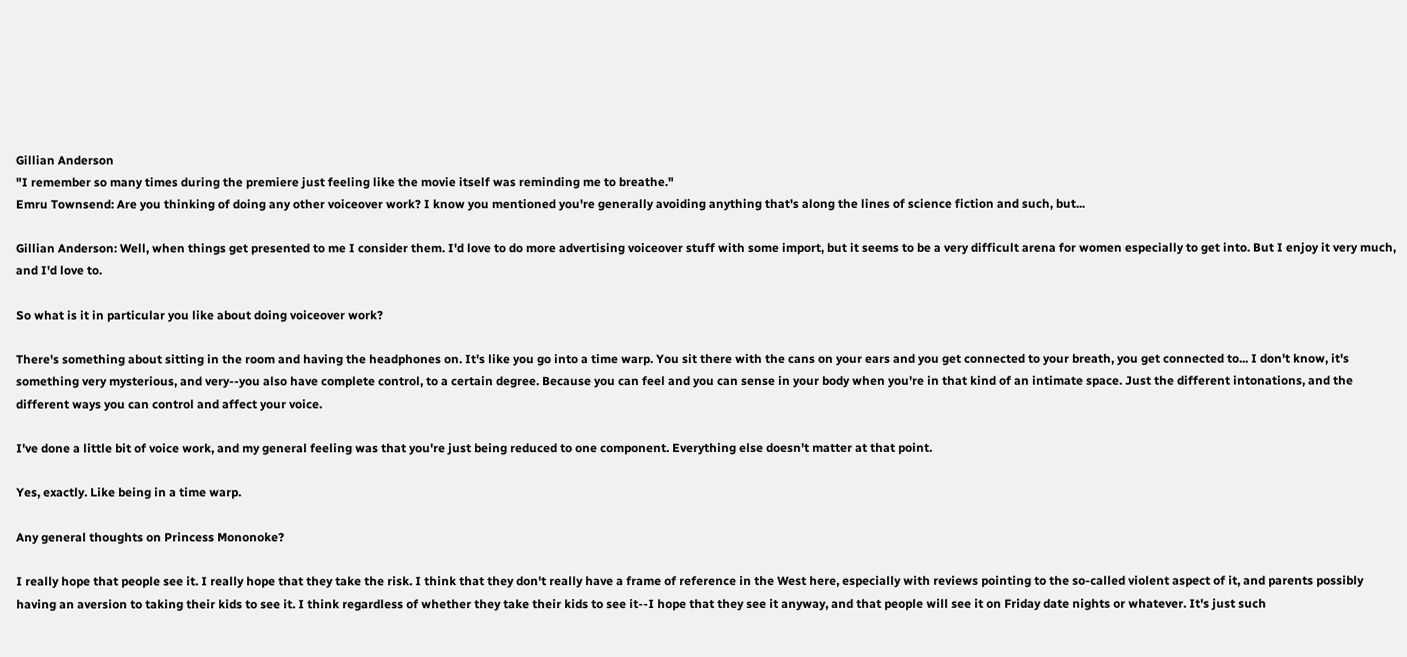Gillian Anderson
"I remember so many times during the premiere just feeling like the movie itself was reminding me to breathe."
Emru Townsend: Are you thinking of doing any other voiceover work? I know you mentioned you're generally avoiding anything that's along the lines of science fiction and such, but...

Gillian Anderson: Well, when things get presented to me I consider them. I'd love to do more advertising voiceover stuff with some import, but it seems to be a very difficult arena for women especially to get into. But I enjoy it very much, and I'd love to.

So what is it in particular you like about doing voiceover work?

There's something about sitting in the room and having the headphones on. It's like you go into a time warp. You sit there with the cans on your ears and you get connected to your breath, you get connected to... I don't know, it's something very mysterious, and very--you also have complete control, to a certain degree. Because you can feel and you can sense in your body when you're in that kind of an intimate space. Just the different intonations, and the different ways you can control and affect your voice.

I've done a little bit of voice work, and my general feeling was that you're just being reduced to one component. Everything else doesn't matter at that point.

Yes, exactly. Like being in a time warp.

Any general thoughts on Princess Mononoke?

I really hope that people see it. I really hope that they take the risk. I think that they don't really have a frame of reference in the West here, especially with reviews pointing to the so-called violent aspect of it, and parents possibly having an aversion to taking their kids to see it. I think regardless of whether they take their kids to see it--I hope that they see it anyway, and that people will see it on Friday date nights or whatever. It's just such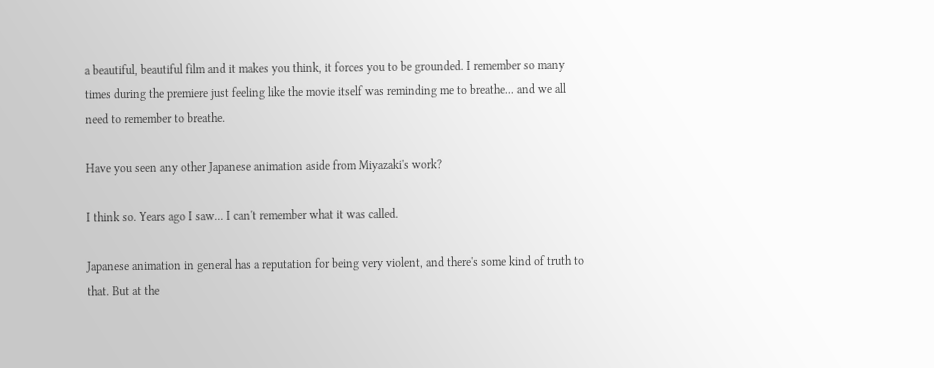a beautiful, beautiful film and it makes you think, it forces you to be grounded. I remember so many times during the premiere just feeling like the movie itself was reminding me to breathe... and we all need to remember to breathe.

Have you seen any other Japanese animation aside from Miyazaki's work?

I think so. Years ago I saw... I can't remember what it was called.

Japanese animation in general has a reputation for being very violent, and there's some kind of truth to that. But at the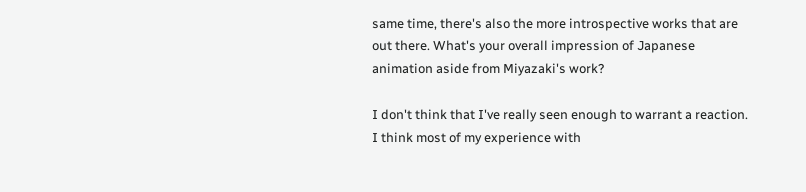same time, there's also the more introspective works that are out there. What's your overall impression of Japanese animation aside from Miyazaki's work?

I don't think that I've really seen enough to warrant a reaction. I think most of my experience with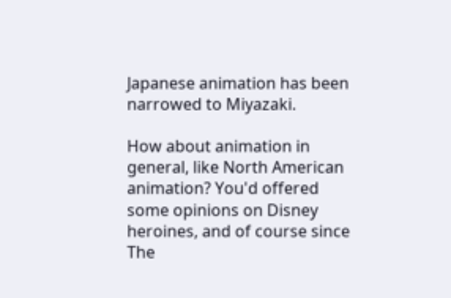Japanese animation has been narrowed to Miyazaki.

How about animation in general, like North American animation? You'd offered some opinions on Disney heroines, and of course since The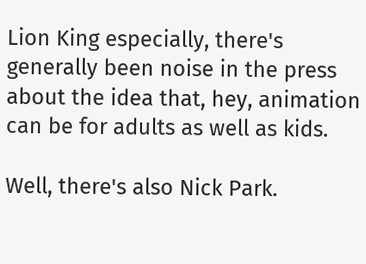Lion King especially, there's generally been noise in the press about the idea that, hey, animation can be for adults as well as kids.

Well, there's also Nick Park.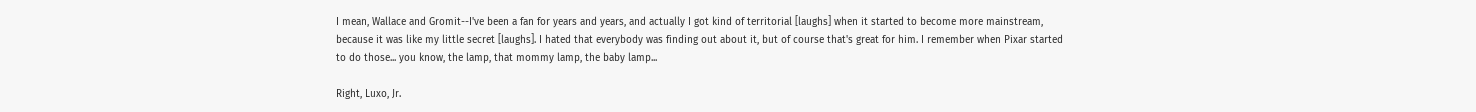I mean, Wallace and Gromit--I've been a fan for years and years, and actually I got kind of territorial [laughs] when it started to become more mainstream, because it was like my little secret [laughs]. I hated that everybody was finding out about it, but of course that's great for him. I remember when Pixar started to do those... you know, the lamp, that mommy lamp, the baby lamp...

Right, Luxo, Jr.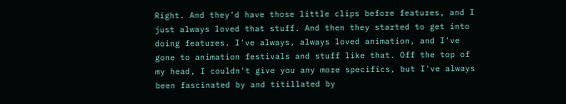Right. And they'd have those little clips before features, and I just always loved that stuff. And then they started to get into doing features. I've always, always loved animation, and I've gone to animation festivals and stuff like that. Off the top of my head, I couldn't give you any more specifics, but I've always been fascinated by and titillated by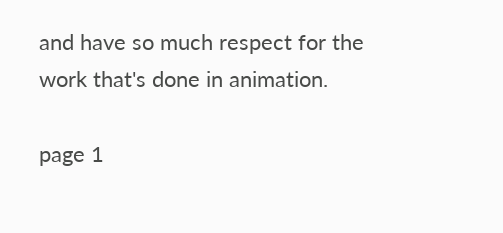and have so much respect for the work that's done in animation.

page 1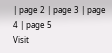| page 2 | page 3 | page 4 | page 5
Visit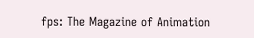fps: The Magazine of Animation